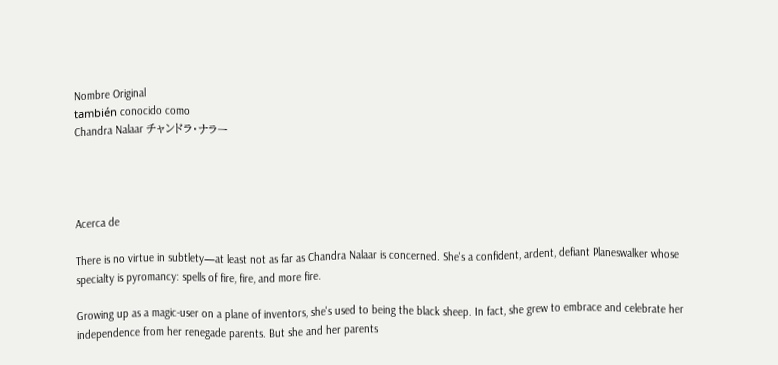Nombre Original
también conocido como
Chandra Nalaar チャンドラ・ナラー




Acerca de

There is no virtue in subtlety—at least not as far as Chandra Nalaar is concerned. She's a confident, ardent, defiant Planeswalker whose specialty is pyromancy: spells of fire, fire, and more fire.

Growing up as a magic-user on a plane of inventors, she's used to being the black sheep. In fact, she grew to embrace and celebrate her independence from her renegade parents. But she and her parents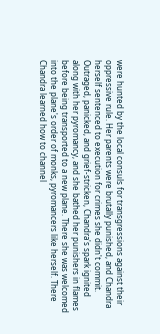were hunted by the local consuls for transgressions against their oppressive rule. Her parents were brutally punished, and Chandra herself sentenced to execution for crimes she didn't commit. Outraged, panicked, and grief-stricken, Chandra's spark ignited along with her pyromancy, and she bathed her punishers in flames before being transported to a new plane. There she was welcomed into the plane's order of monks, pyromancers like herself. There Chandra learned how to channel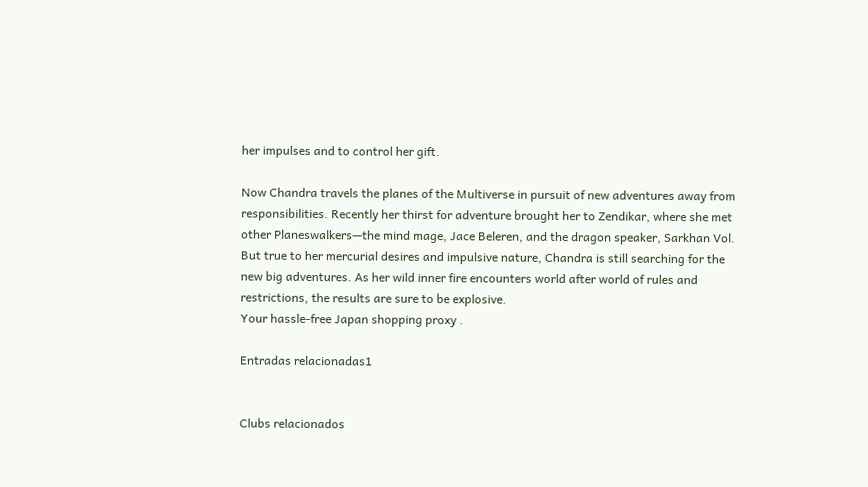her impulses and to control her gift.

Now Chandra travels the planes of the Multiverse in pursuit of new adventures away from responsibilities. Recently her thirst for adventure brought her to Zendikar, where she met other Planeswalkers—the mind mage, Jace Beleren, and the dragon speaker, Sarkhan Vol. But true to her mercurial desires and impulsive nature, Chandra is still searching for the new big adventures. As her wild inner fire encounters world after world of rules and restrictions, the results are sure to be explosive.
Your hassle-free Japan shopping proxy .

Entradas relacionadas1


Clubs relacionados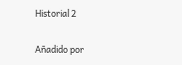Historial 2

Añadido por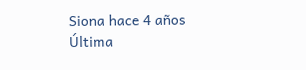Siona hace 4 años
Última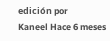edición por
Kaneel Hace 6 meses